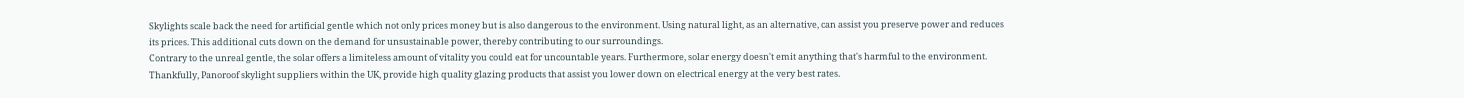Skylights scale back the need for artificial gentle which not only prices money but is also dangerous to the environment. Using natural light, as an alternative, can assist you preserve power and reduces its prices. This additional cuts down on the demand for unsustainable power, thereby contributing to our surroundings.
Contrary to the unreal gentle, the solar offers a limiteless amount of vitality you could eat for uncountable years. Furthermore, solar energy doesn't emit anything that's harmful to the environment. Thankfully, Panoroof skylight suppliers within the UK, provide high quality glazing products that assist you lower down on electrical energy at the very best rates.